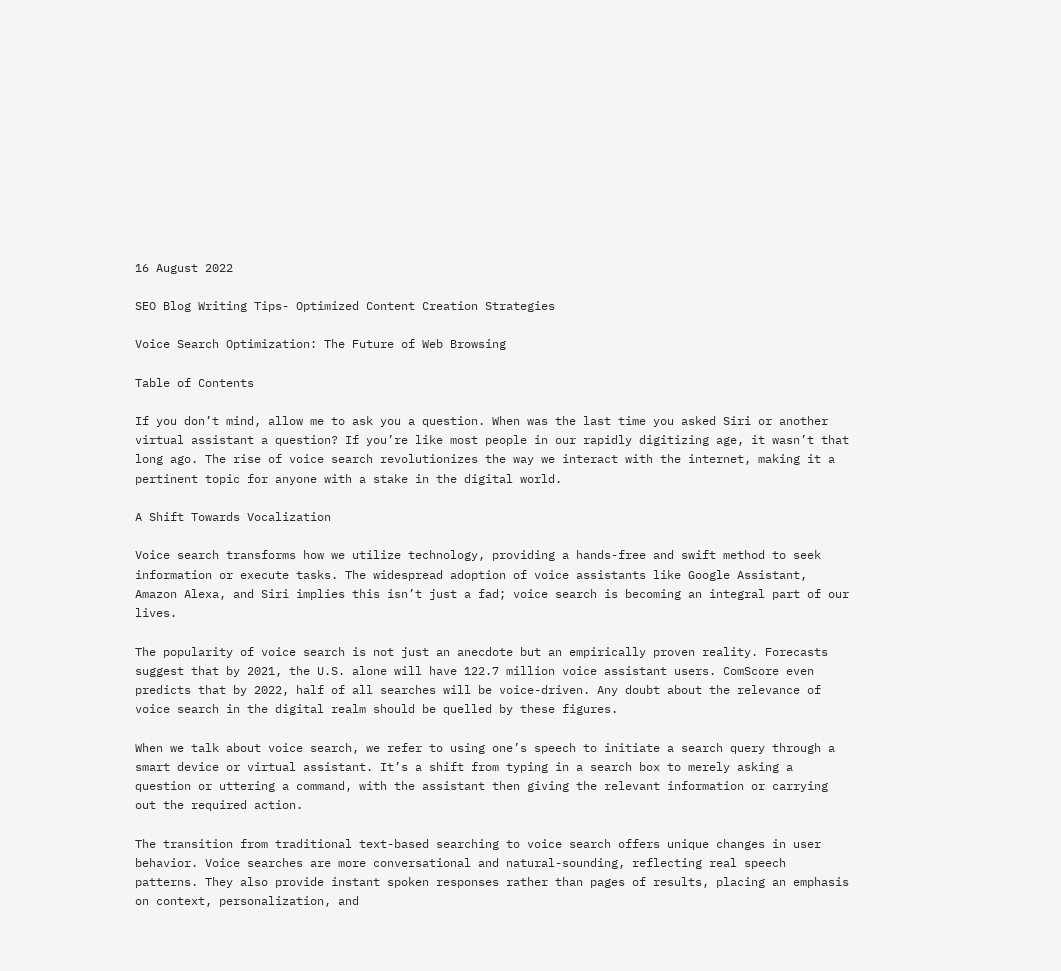16 August 2022

SEO Blog Writing Tips- Optimized Content Creation Strategies

Voice Search Optimization: The Future of Web Browsing

Table of Contents

If you don’t mind, allow me to ask you a question. When was the last time you asked Siri or another virtual assistant a question? If you’re like most people in our rapidly digitizing age, it wasn’t that long ago. The rise of voice search revolutionizes the way we interact with the internet, making it a pertinent topic for anyone with a stake in the digital world.

A Shift Towards Vocalization

Voice search transforms how we utilize technology, providing a hands-free and swift method to seek information or execute tasks. The widespread adoption of voice assistants like Google Assistant, Amazon Alexa, and Siri implies this isn’t just a fad; voice search is becoming an integral part of our lives.

The popularity of voice search is not just an anecdote but an empirically proven reality. Forecasts suggest that by 2021, the U.S. alone will have 122.7 million voice assistant users. ComScore even predicts that by 2022, half of all searches will be voice-driven. Any doubt about the relevance of voice search in the digital realm should be quelled by these figures.

When we talk about voice search, we refer to using one’s speech to initiate a search query through a smart device or virtual assistant. It’s a shift from typing in a search box to merely asking a question or uttering a command, with the assistant then giving the relevant information or carrying out the required action.

The transition from traditional text-based searching to voice search offers unique changes in user behavior. Voice searches are more conversational and natural-sounding, reflecting real speech patterns. They also provide instant spoken responses rather than pages of results, placing an emphasis on context, personalization, and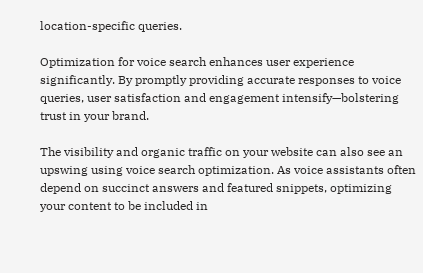location-specific queries.

Optimization for voice search enhances user experience significantly. By promptly providing accurate responses to voice queries, user satisfaction and engagement intensify—bolstering trust in your brand.

The visibility and organic traffic on your website can also see an upswing using voice search optimization. As voice assistants often depend on succinct answers and featured snippets, optimizing your content to be included in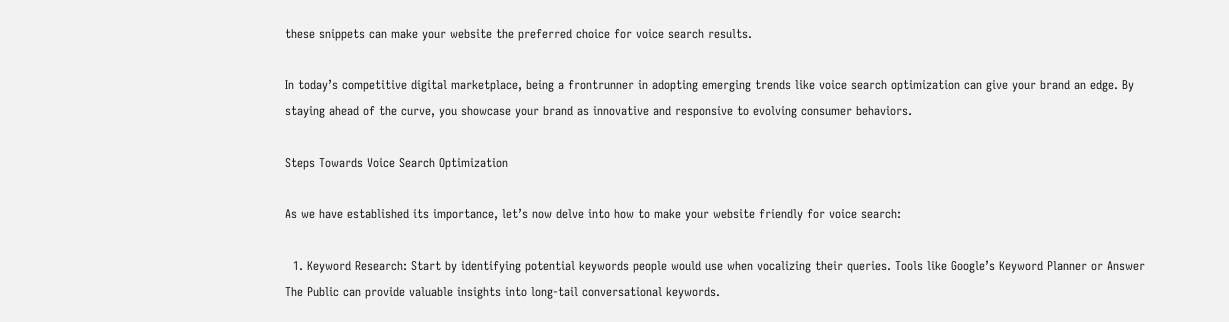these snippets can make your website the preferred choice for voice search results.

In today’s competitive digital marketplace, being a frontrunner in adopting emerging trends like voice search optimization can give your brand an edge. By staying ahead of the curve, you showcase your brand as innovative and responsive to evolving consumer behaviors.

Steps Towards Voice Search Optimization

As we have established its importance, let’s now delve into how to make your website friendly for voice search:

  1. Keyword Research: Start by identifying potential keywords people would use when vocalizing their queries. Tools like Google’s Keyword Planner or Answer The Public can provide valuable insights into long-tail conversational keywords.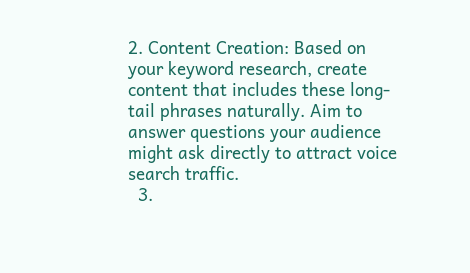2. Content Creation: Based on your keyword research, create content that includes these long-tail phrases naturally. Aim to answer questions your audience might ask directly to attract voice search traffic.
  3.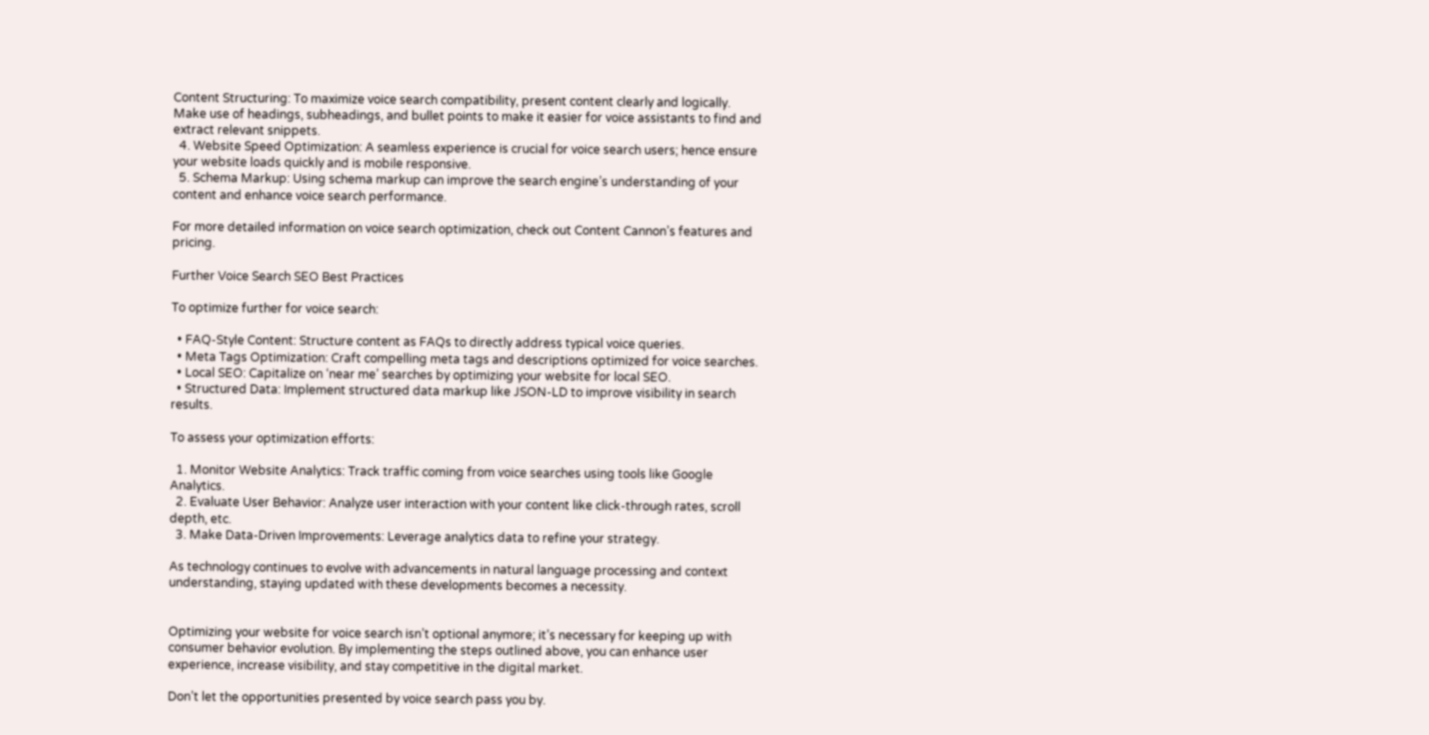Content Structuring: To maximize voice search compatibility, present content clearly and logically. Make use of headings, subheadings, and bullet points to make it easier for voice assistants to find and extract relevant snippets.
  4. Website Speed Optimization: A seamless experience is crucial for voice search users; hence ensure your website loads quickly and is mobile responsive.
  5. Schema Markup: Using schema markup can improve the search engine’s understanding of your content and enhance voice search performance.

For more detailed information on voice search optimization, check out Content Cannon’s features and pricing.

Further Voice Search SEO Best Practices

To optimize further for voice search:

  • FAQ-Style Content: Structure content as FAQs to directly address typical voice queries.
  • Meta Tags Optimization: Craft compelling meta tags and descriptions optimized for voice searches.
  • Local SEO: Capitalize on ‘near me’ searches by optimizing your website for local SEO.
  • Structured Data: Implement structured data markup like JSON-LD to improve visibility in search results.

To assess your optimization efforts:

  1. Monitor Website Analytics: Track traffic coming from voice searches using tools like Google Analytics.
  2. Evaluate User Behavior: Analyze user interaction with your content like click-through rates, scroll depth, etc.
  3. Make Data-Driven Improvements: Leverage analytics data to refine your strategy.

As technology continues to evolve with advancements in natural language processing and context understanding, staying updated with these developments becomes a necessity.


Optimizing your website for voice search isn’t optional anymore; it’s necessary for keeping up with consumer behavior evolution. By implementing the steps outlined above, you can enhance user experience, increase visibility, and stay competitive in the digital market.

Don’t let the opportunities presented by voice search pass you by.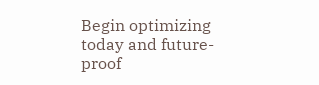Begin optimizing today and future-proof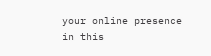your online presence in this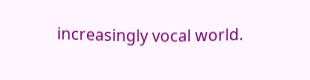increasingly vocal world.